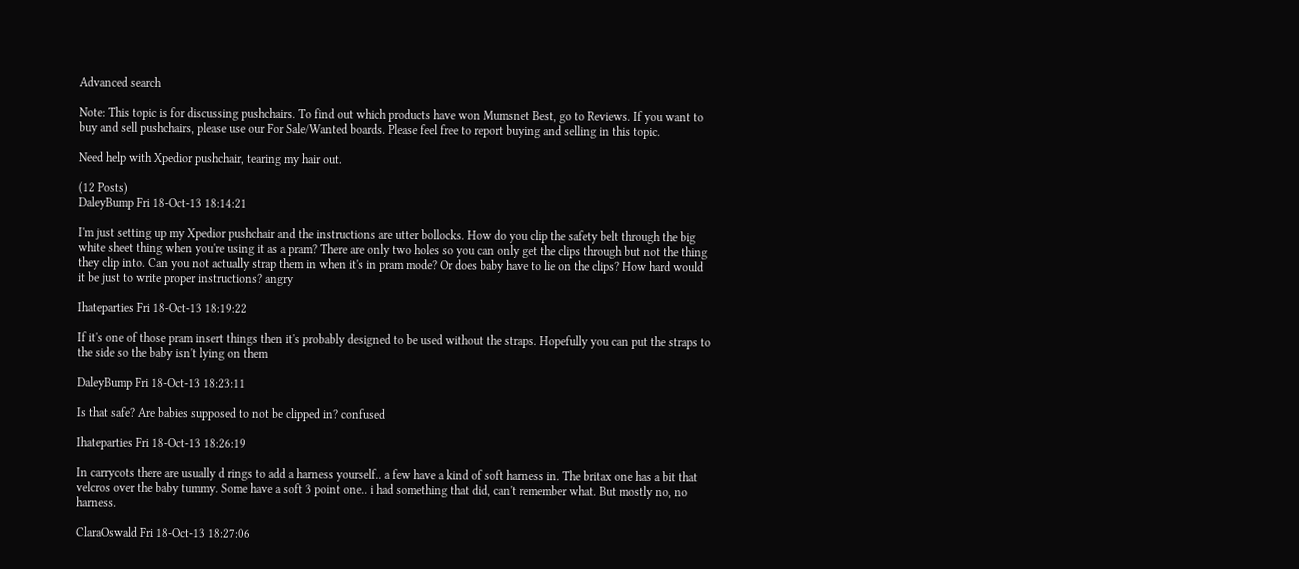Advanced search

Note: This topic is for discussing pushchairs. To find out which products have won Mumsnet Best, go to Reviews. If you want to buy and sell pushchairs, please use our For Sale/Wanted boards. Please feel free to report buying and selling in this topic.

Need help with Xpedior pushchair, tearing my hair out.

(12 Posts)
DaleyBump Fri 18-Oct-13 18:14:21

I'm just setting up my Xpedior pushchair and the instructions are utter bollocks. How do you clip the safety belt through the big white sheet thing when you're using it as a pram? There are only two holes so you can only get the clips through but not the thing they clip into. Can you not actually strap them in when it's in pram mode? Or does baby have to lie on the clips? How hard would it be just to write proper instructions? angry

Ihateparties Fri 18-Oct-13 18:19:22

If it's one of those pram insert things then it's probably designed to be used without the straps. Hopefully you can put the straps to the side so the baby isn't lying on them

DaleyBump Fri 18-Oct-13 18:23:11

Is that safe? Are babies supposed to not be clipped in? confused

Ihateparties Fri 18-Oct-13 18:26:19

In carrycots there are usually d rings to add a harness yourself.. a few have a kind of soft harness in. The britax one has a bit that velcros over the baby tummy. Some have a soft 3 point one.. i had something that did, can't remember what. But mostly no, no harness.

ClaraOswald Fri 18-Oct-13 18:27:06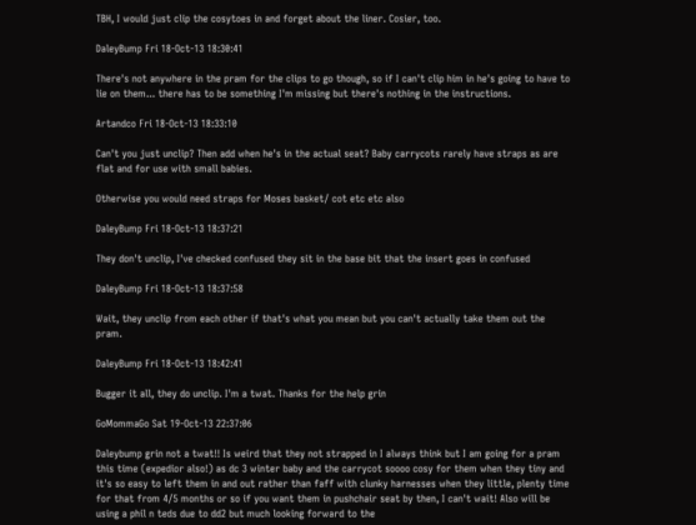TBH, I would just clip the cosytoes in and forget about the liner. Cosier, too.

DaleyBump Fri 18-Oct-13 18:30:41

There's not anywhere in the pram for the clips to go though, so if I can't clip him in he's going to have to lie on them... there has to be something I'm missing but there's nothing in the instructions.

Artandco Fri 18-Oct-13 18:33:10

Can't you just unclip? Then add when he's in the actual seat? Baby carrycots rarely have straps as are flat and for use with small babies.

Otherwise you would need straps for Moses basket/ cot etc etc also

DaleyBump Fri 18-Oct-13 18:37:21

They don't unclip, I've checked confused they sit in the base bit that the insert goes in confused

DaleyBump Fri 18-Oct-13 18:37:58

Wait, they unclip from each other if that's what you mean but you can't actually take them out the pram.

DaleyBump Fri 18-Oct-13 18:42:41

Bugger it all, they do unclip. I'm a twat. Thanks for the help grin

GoMommaGo Sat 19-Oct-13 22:37:06

Daleybump grin not a twat!! Is weird that they not strapped in I always think but I am going for a pram this time (expedior also!) as dc 3 winter baby and the carrycot soooo cosy for them when they tiny and it's so easy to left them in and out rather than faff with clunky harnesses when they little, plenty time for that from 4/5 months or so if you want them in pushchair seat by then, I can't wait! Also will be using a phil n teds due to dd2 but much looking forward to the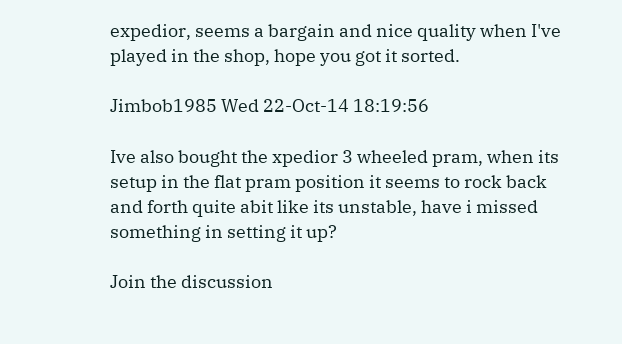expedior, seems a bargain and nice quality when I've played in the shop, hope you got it sorted.

Jimbob1985 Wed 22-Oct-14 18:19:56

Ive also bought the xpedior 3 wheeled pram, when its setup in the flat pram position it seems to rock back and forth quite abit like its unstable, have i missed something in setting it up?

Join the discussion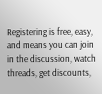Registering is free, easy, and means you can join in the discussion, watch threads, get discounts,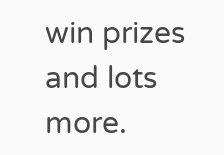win prizes and lots more.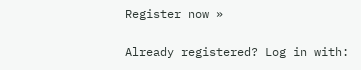Register now »

Already registered? Log in with: